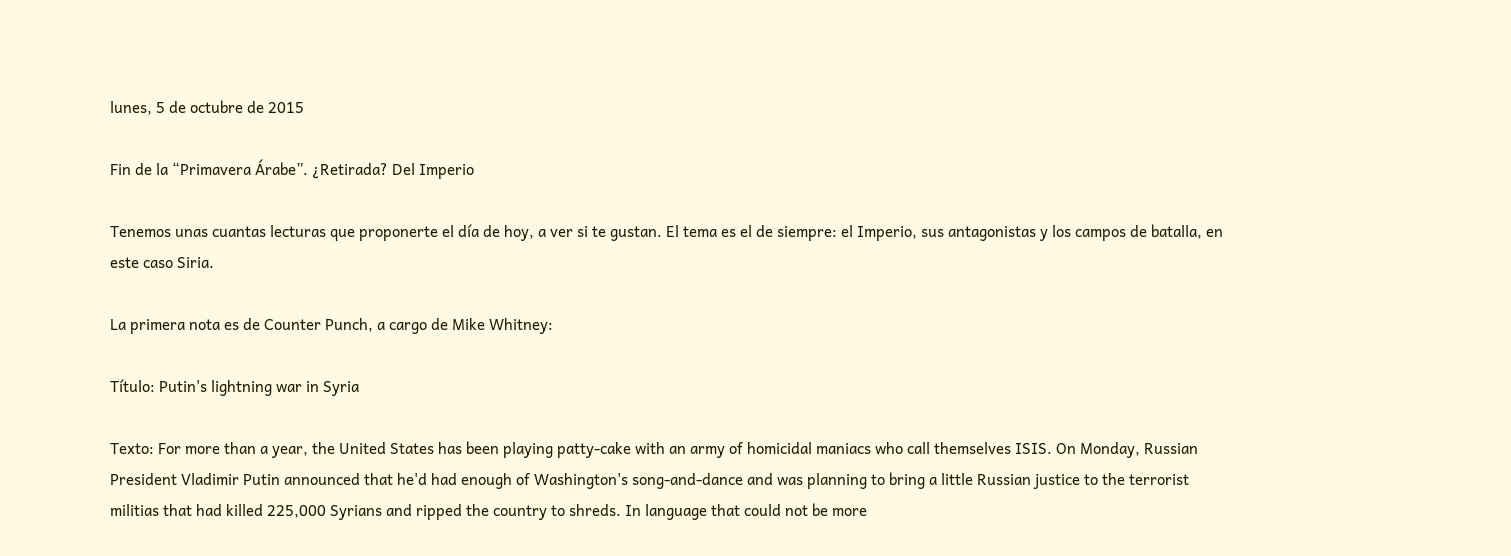lunes, 5 de octubre de 2015

Fin de la “Primavera Árabe”. ¿Retirada? Del Imperio

Tenemos unas cuantas lecturas que proponerte el día de hoy, a ver si te gustan. El tema es el de siempre: el Imperio, sus antagonistas y los campos de batalla, en este caso Siria.

La primera nota es de Counter Punch, a cargo de Mike Whitney:

Título: Putin's lightning war in Syria

Texto: For more than a year, the United States has been playing patty-cake with an army of homicidal maniacs who call themselves ISIS. On Monday, Russian President Vladimir Putin announced that he'd had enough of Washington's song-and-dance and was planning to bring a little Russian justice to the terrorist militias that had killed 225,000 Syrians and ripped the country to shreds. In language that could not be more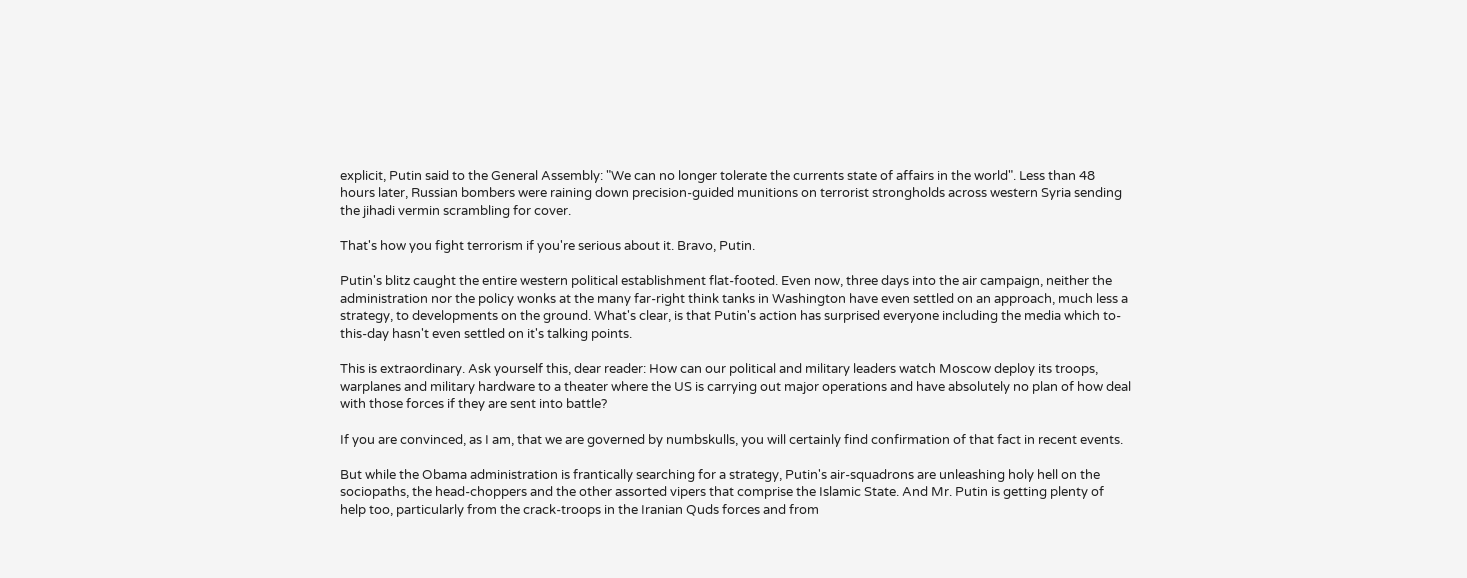explicit, Putin said to the General Assembly: "We can no longer tolerate the currents state of affairs in the world". Less than 48 hours later, Russian bombers were raining down precision-guided munitions on terrorist strongholds across western Syria sending the jihadi vermin scrambling for cover.

That's how you fight terrorism if you're serious about it. Bravo, Putin.

Putin's blitz caught the entire western political establishment flat-footed. Even now, three days into the air campaign, neither the administration nor the policy wonks at the many far-right think tanks in Washington have even settled on an approach, much less a strategy, to developments on the ground. What's clear, is that Putin's action has surprised everyone including the media which to-this-day hasn't even settled on it's talking points.

This is extraordinary. Ask yourself this, dear reader: How can our political and military leaders watch Moscow deploy its troops, warplanes and military hardware to a theater where the US is carrying out major operations and have absolutely no plan of how deal with those forces if they are sent into battle?

If you are convinced, as I am, that we are governed by numbskulls, you will certainly find confirmation of that fact in recent events.

But while the Obama administration is frantically searching for a strategy, Putin's air-squadrons are unleashing holy hell on the sociopaths, the head-choppers and the other assorted vipers that comprise the Islamic State. And Mr. Putin is getting plenty of help too, particularly from the crack-troops in the Iranian Quds forces and from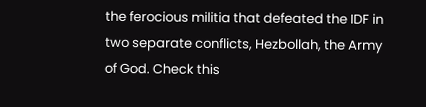the ferocious militia that defeated the IDF in two separate conflicts, Hezbollah, the Army of God. Check this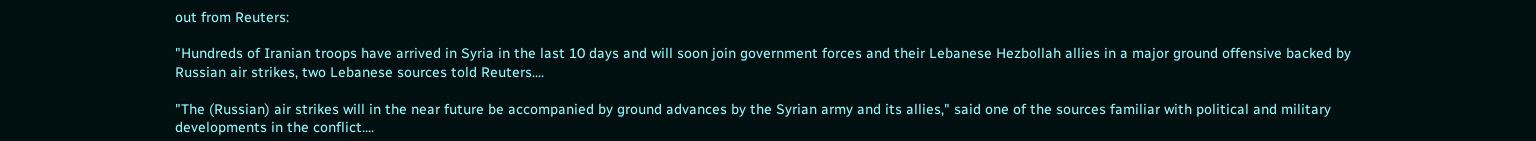out from Reuters:

"Hundreds of Iranian troops have arrived in Syria in the last 10 days and will soon join government forces and their Lebanese Hezbollah allies in a major ground offensive backed by Russian air strikes, two Lebanese sources told Reuters....

"The (Russian) air strikes will in the near future be accompanied by ground advances by the Syrian army and its allies," said one of the sources familiar with political and military developments in the conflict....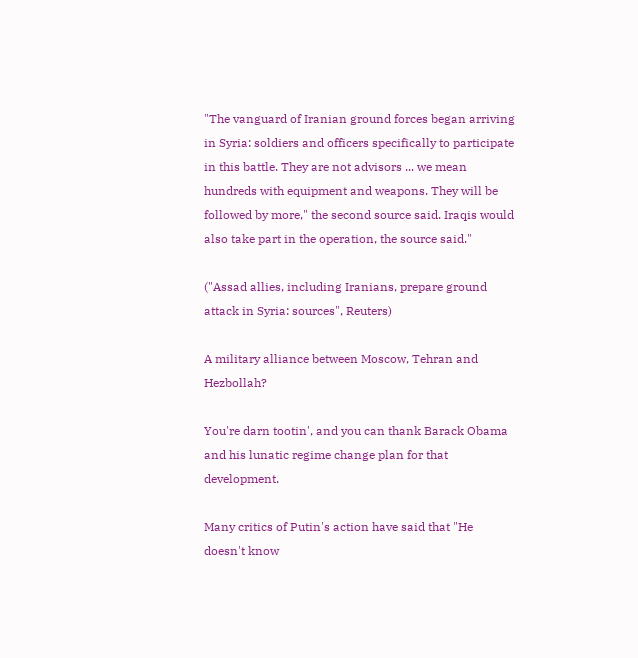"The vanguard of Iranian ground forces began arriving in Syria: soldiers and officers specifically to participate in this battle. They are not advisors ... we mean hundreds with equipment and weapons. They will be followed by more," the second source said. Iraqis would also take part in the operation, the source said."

("Assad allies, including Iranians, prepare ground attack in Syria: sources", Reuters)

A military alliance between Moscow, Tehran and Hezbollah?

You're darn tootin', and you can thank Barack Obama and his lunatic regime change plan for that development.

Many critics of Putin's action have said that "He doesn't know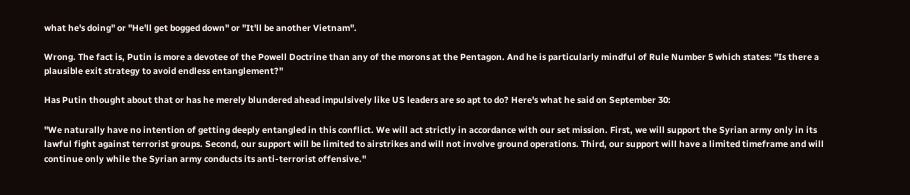what he's doing" or "He'll get bogged down" or "It'll be another Vietnam".

Wrong. The fact is, Putin is more a devotee of the Powell Doctrine than any of the morons at the Pentagon. And he is particularly mindful of Rule Number 5 which states: "Is there a plausible exit strategy to avoid endless entanglement?"

Has Putin thought about that or has he merely blundered ahead impulsively like US leaders are so apt to do? Here's what he said on September 30:

"We naturally have no intention of getting deeply entangled in this conflict. We will act strictly in accordance with our set mission. First, we will support the Syrian army only in its lawful fight against terrorist groups. Second, our support will be limited to airstrikes and will not involve ground operations. Third, our support will have a limited timeframe and will continue only while the Syrian army conducts its anti-terrorist offensive."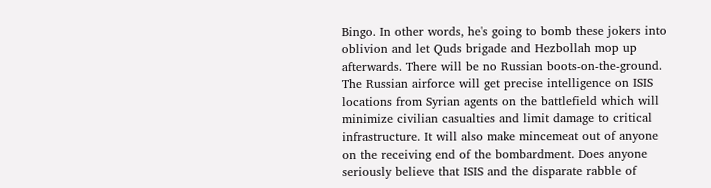Bingo. In other words, he's going to bomb these jokers into oblivion and let Quds brigade and Hezbollah mop up afterwards. There will be no Russian boots-on-the-ground. The Russian airforce will get precise intelligence on ISIS locations from Syrian agents on the battlefield which will minimize civilian casualties and limit damage to critical infrastructure. It will also make mincemeat out of anyone on the receiving end of the bombardment. Does anyone seriously believe that ISIS and the disparate rabble of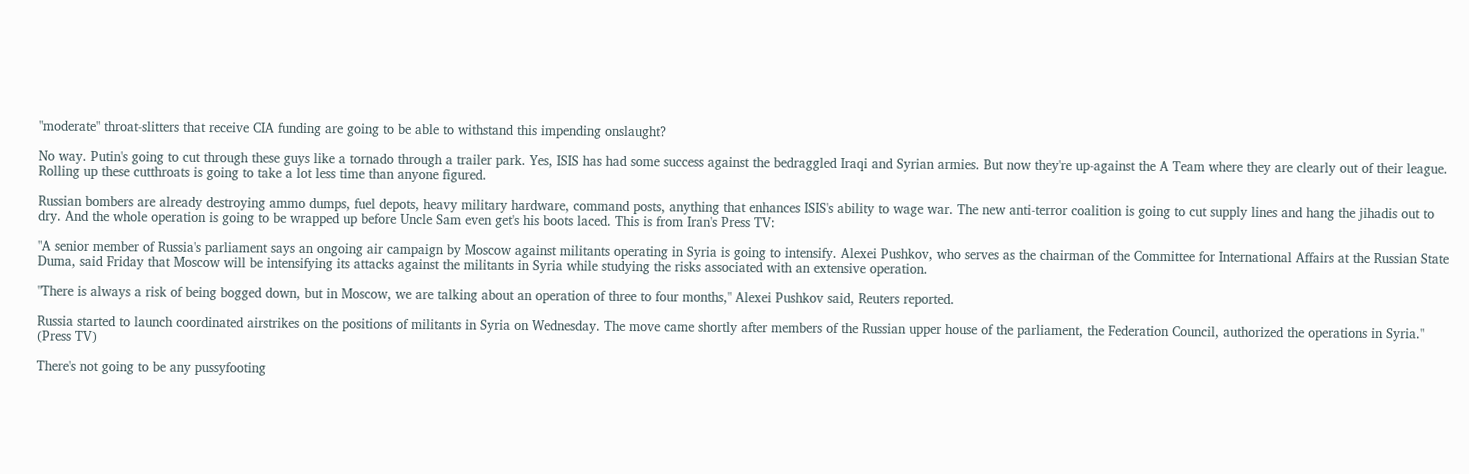"moderate" throat-slitters that receive CIA funding are going to be able to withstand this impending onslaught?

No way. Putin's going to cut through these guys like a tornado through a trailer park. Yes, ISIS has had some success against the bedraggled Iraqi and Syrian armies. But now they're up-against the A Team where they are clearly out of their league. Rolling up these cutthroats is going to take a lot less time than anyone figured.

Russian bombers are already destroying ammo dumps, fuel depots, heavy military hardware, command posts, anything that enhances ISIS's ability to wage war. The new anti-terror coalition is going to cut supply lines and hang the jihadis out to dry. And the whole operation is going to be wrapped up before Uncle Sam even get's his boots laced. This is from Iran's Press TV:

"A senior member of Russia's parliament says an ongoing air campaign by Moscow against militants operating in Syria is going to intensify. Alexei Pushkov, who serves as the chairman of the Committee for International Affairs at the Russian State Duma, said Friday that Moscow will be intensifying its attacks against the militants in Syria while studying the risks associated with an extensive operation.

"There is always a risk of being bogged down, but in Moscow, we are talking about an operation of three to four months," Alexei Pushkov said, Reuters reported.

Russia started to launch coordinated airstrikes on the positions of militants in Syria on Wednesday. The move came shortly after members of the Russian upper house of the parliament, the Federation Council, authorized the operations in Syria." (Press TV)

There's not going to be any pussyfooting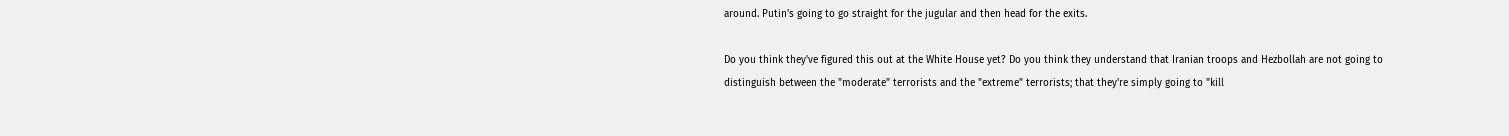around. Putin's going to go straight for the jugular and then head for the exits.

Do you think they've figured this out at the White House yet? Do you think they understand that Iranian troops and Hezbollah are not going to distinguish between the "moderate" terrorists and the "extreme" terrorists; that they're simply going to "kill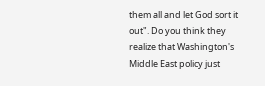them all and let God sort it out". Do you think they realize that Washington's Middle East policy just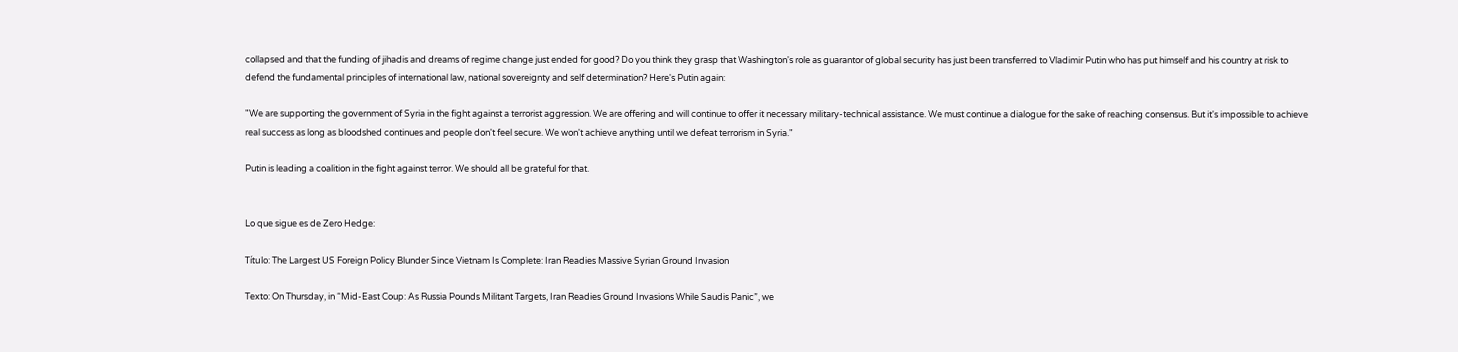collapsed and that the funding of jihadis and dreams of regime change just ended for good? Do you think they grasp that Washington's role as guarantor of global security has just been transferred to Vladimir Putin who has put himself and his country at risk to defend the fundamental principles of international law, national sovereignty and self determination? Here's Putin again:

"We are supporting the government of Syria in the fight against a terrorist aggression. We are offering and will continue to offer it necessary military-technical assistance. We must continue a dialogue for the sake of reaching consensus. But it's impossible to achieve real success as long as bloodshed continues and people don't feel secure. We won't achieve anything until we defeat terrorism in Syria."

Putin is leading a coalition in the fight against terror. We should all be grateful for that.


Lo que sigue es de Zero Hedge:

Título: The Largest US Foreign Policy Blunder Since Vietnam Is Complete: Iran Readies Massive Syrian Ground Invasion

Texto: On Thursday, in “Mid-East Coup: As Russia Pounds Militant Targets, Iran Readies Ground Invasions While Saudis Panic”, we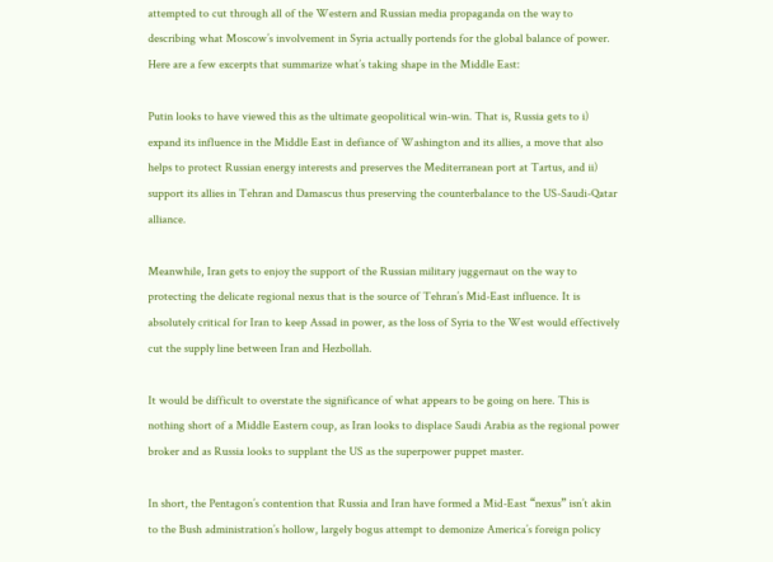attempted to cut through all of the Western and Russian media propaganda on the way to describing what Moscow’s involvement in Syria actually portends for the global balance of power. Here are a few excerpts that summarize what’s taking shape in the Middle East:

Putin looks to have viewed this as the ultimate geopolitical win-win. That is, Russia gets to i) expand its influence in the Middle East in defiance of Washington and its allies, a move that also helps to protect Russian energy interests and preserves the Mediterranean port at Tartus, and ii) support its allies in Tehran and Damascus thus preserving the counterbalance to the US-Saudi-Qatar alliance.

Meanwhile, Iran gets to enjoy the support of the Russian military juggernaut on the way to protecting the delicate regional nexus that is the source of Tehran’s Mid-East influence. It is absolutely critical for Iran to keep Assad in power, as the loss of Syria to the West would effectively cut the supply line between Iran and Hezbollah.

It would be difficult to overstate the significance of what appears to be going on here. This is nothing short of a Middle Eastern coup, as Iran looks to displace Saudi Arabia as the regional power broker and as Russia looks to supplant the US as the superpower puppet master.

In short, the Pentagon’s contention that Russia and Iran have formed a Mid-East “nexus” isn’t akin to the Bush administration’s hollow, largely bogus attempt to demonize America’s foreign policy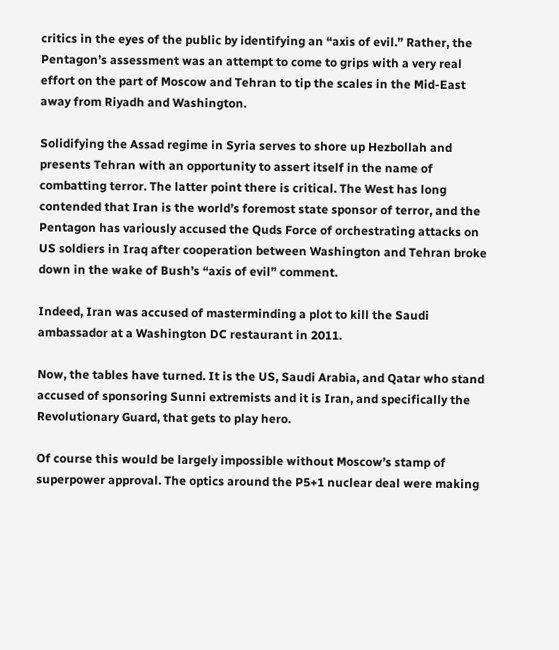critics in the eyes of the public by identifying an “axis of evil.” Rather, the Pentagon’s assessment was an attempt to come to grips with a very real effort on the part of Moscow and Tehran to tip the scales in the Mid-East away from Riyadh and Washington.

Solidifying the Assad regime in Syria serves to shore up Hezbollah and presents Tehran with an opportunity to assert itself in the name of combatting terror. The latter point there is critical. The West has long contended that Iran is the world’s foremost state sponsor of terror, and the Pentagon has variously accused the Quds Force of orchestrating attacks on US soldiers in Iraq after cooperation between Washington and Tehran broke down in the wake of Bush’s “axis of evil” comment.

Indeed, Iran was accused of masterminding a plot to kill the Saudi ambassador at a Washington DC restaurant in 2011.

Now, the tables have turned. It is the US, Saudi Arabia, and Qatar who stand accused of sponsoring Sunni extremists and it is Iran, and specifically the Revolutionary Guard, that gets to play hero.

Of course this would be largely impossible without Moscow’s stamp of superpower approval. The optics around the P5+1 nuclear deal were making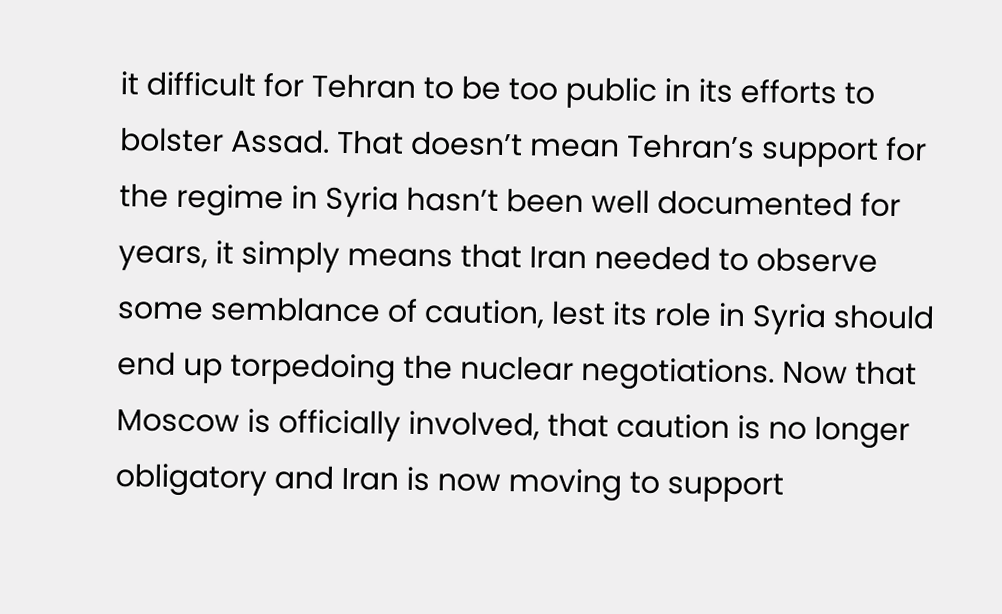it difficult for Tehran to be too public in its efforts to bolster Assad. That doesn’t mean Tehran’s support for the regime in Syria hasn’t been well documented for years, it simply means that Iran needed to observe some semblance of caution, lest its role in Syria should end up torpedoing the nuclear negotiations. Now that Moscow is officially involved, that caution is no longer obligatory and Iran is now moving to support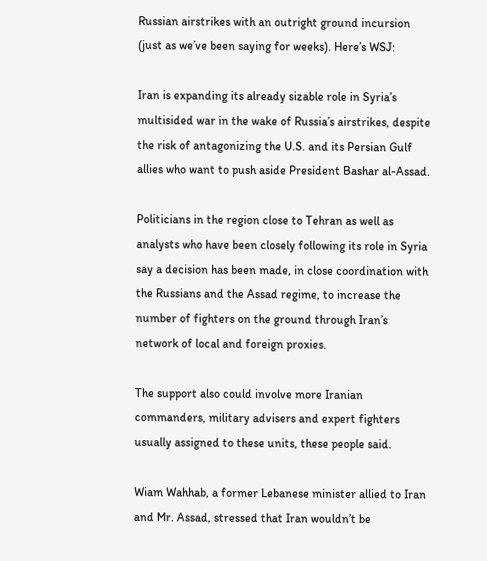Russian airstrikes with an outright ground incursion (just as we’ve been saying for weeks). Here’s WSJ:

Iran is expanding its already sizable role in Syria’s multisided war in the wake of Russia’s airstrikes, despite the risk of antagonizing the U.S. and its Persian Gulf allies who want to push aside President Bashar al-Assad.

Politicians in the region close to Tehran as well as analysts who have been closely following its role in Syria say a decision has been made, in close coordination with the Russians and the Assad regime, to increase the number of fighters on the ground through Iran’s network of local and foreign proxies.

The support also could involve more Iranian commanders, military advisers and expert fighters usually assigned to these units, these people said.

Wiam Wahhab, a former Lebanese minister allied to Iran and Mr. Assad, stressed that Iran wouldn’t be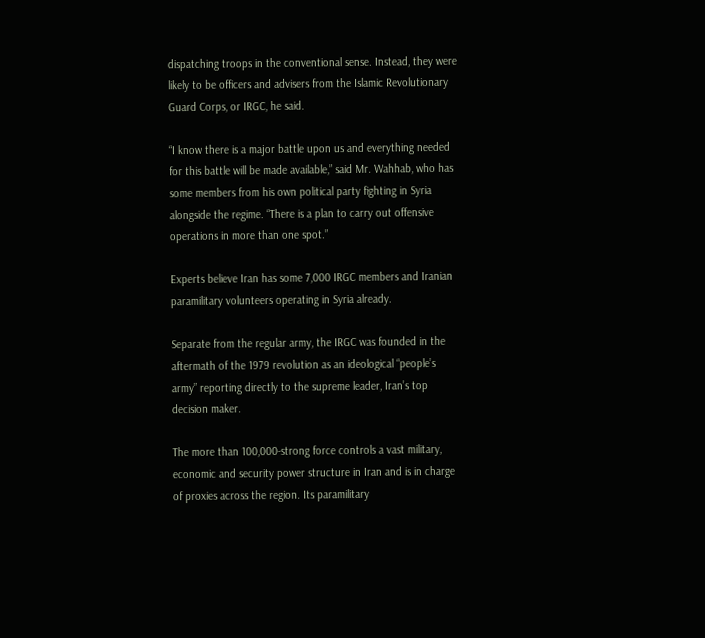dispatching troops in the conventional sense. Instead, they were likely to be officers and advisers from the Islamic Revolutionary Guard Corps, or IRGC, he said.

“I know there is a major battle upon us and everything needed for this battle will be made available,” said Mr. Wahhab, who has some members from his own political party fighting in Syria alongside the regime. “There is a plan to carry out offensive operations in more than one spot.”

Experts believe Iran has some 7,000 IRGC members and Iranian paramilitary volunteers operating in Syria already.

Separate from the regular army, the IRGC was founded in the aftermath of the 1979 revolution as an ideological “people’s army” reporting directly to the supreme leader, Iran’s top decision maker.

The more than 100,000-strong force controls a vast military, economic and security power structure in Iran and is in charge of proxies across the region. Its paramilitary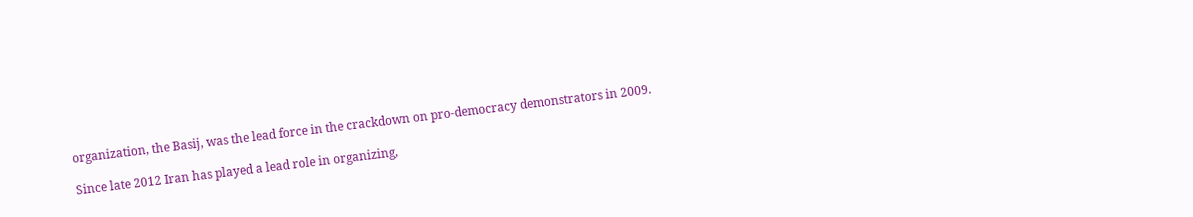organization, the Basij, was the lead force in the crackdown on pro-democracy demonstrators in 2009.

Since late 2012 Iran has played a lead role in organizing,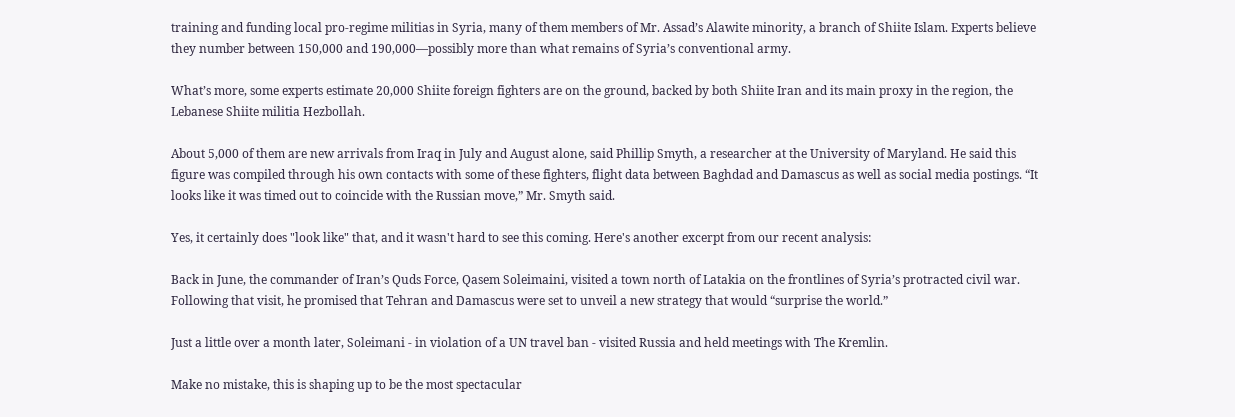training and funding local pro-regime militias in Syria, many of them members of Mr. Assad’s Alawite minority, a branch of Shiite Islam. Experts believe they number between 150,000 and 190,000—possibly more than what remains of Syria’s conventional army.

What’s more, some experts estimate 20,000 Shiite foreign fighters are on the ground, backed by both Shiite Iran and its main proxy in the region, the Lebanese Shiite militia Hezbollah.

About 5,000 of them are new arrivals from Iraq in July and August alone, said Phillip Smyth, a researcher at the University of Maryland. He said this figure was compiled through his own contacts with some of these fighters, flight data between Baghdad and Damascus as well as social media postings. “It looks like it was timed out to coincide with the Russian move,” Mr. Smyth said.

Yes, it certainly does "look like" that, and it wasn't hard to see this coming. Here's another excerpt from our recent analysis:

Back in June, the commander of Iran’s Quds Force, Qasem Soleimaini, visited a town north of Latakia on the frontlines of Syria’s protracted civil war. Following that visit, he promised that Tehran and Damascus were set to unveil a new strategy that would “surprise the world.”

Just a little over a month later, Soleimani - in violation of a UN travel ban - visited Russia and held meetings with The Kremlin.

Make no mistake, this is shaping up to be the most spectacular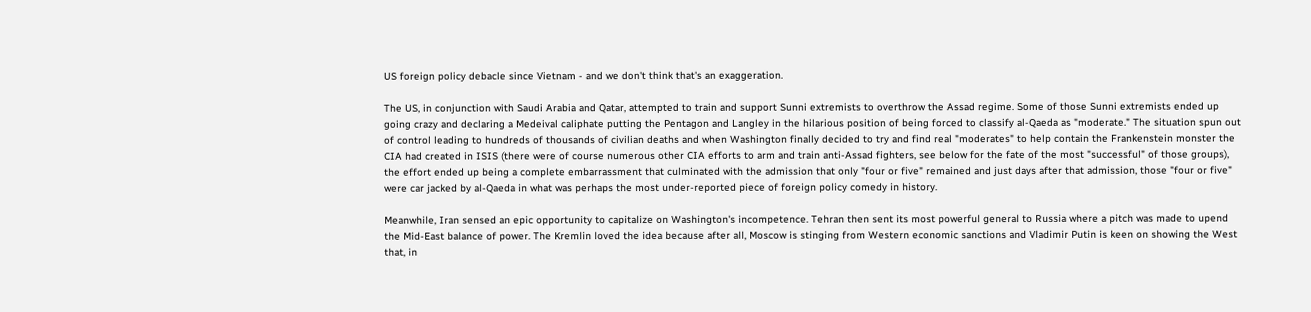US foreign policy debacle since Vietnam - and we don't think that's an exaggeration.

The US, in conjunction with Saudi Arabia and Qatar, attempted to train and support Sunni extremists to overthrow the Assad regime. Some of those Sunni extremists ended up going crazy and declaring a Medeival caliphate putting the Pentagon and Langley in the hilarious position of being forced to classify al-Qaeda as "moderate." The situation spun out of control leading to hundreds of thousands of civilian deaths and when Washington finally decided to try and find real "moderates" to help contain the Frankenstein monster the CIA had created in ISIS (there were of course numerous other CIA efforts to arm and train anti-Assad fighters, see below for the fate of the most "successful" of those groups), the effort ended up being a complete embarrassment that culminated with the admission that only "four or five" remained and just days after that admission, those "four or five" were car jacked by al-Qaeda in what was perhaps the most under-reported piece of foreign policy comedy in history.

Meanwhile, Iran sensed an epic opportunity to capitalize on Washington's incompetence. Tehran then sent its most powerful general to Russia where a pitch was made to upend the Mid-East balance of power. The Kremlin loved the idea because after all, Moscow is stinging from Western economic sanctions and Vladimir Putin is keen on showing the West that, in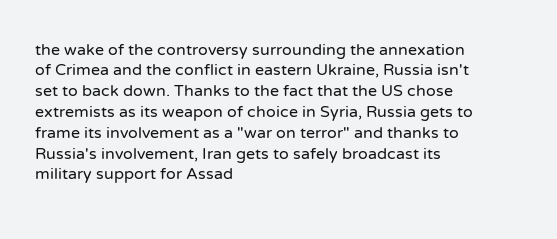the wake of the controversy surrounding the annexation of Crimea and the conflict in eastern Ukraine, Russia isn't set to back down. Thanks to the fact that the US chose extremists as its weapon of choice in Syria, Russia gets to frame its involvement as a "war on terror" and thanks to Russia's involvement, Iran gets to safely broadcast its military support for Assad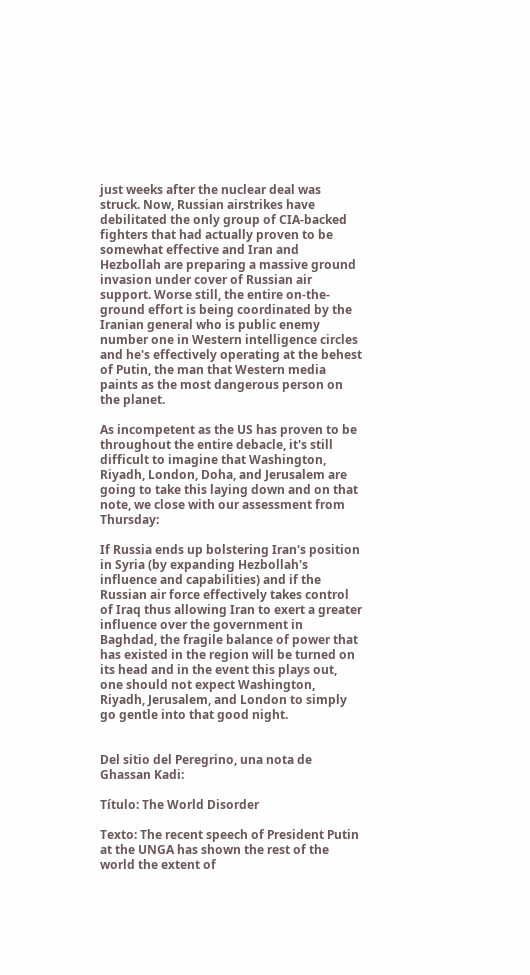just weeks after the nuclear deal was struck. Now, Russian airstrikes have debilitated the only group of CIA-backed fighters that had actually proven to be somewhat effective and Iran and Hezbollah are preparing a massive ground invasion under cover of Russian air support. Worse still, the entire on-the-ground effort is being coordinated by the Iranian general who is public enemy number one in Western intelligence circles and he's effectively operating at the behest of Putin, the man that Western media paints as the most dangerous person on the planet.

As incompetent as the US has proven to be throughout the entire debacle, it's still difficult to imagine that Washington, Riyadh, London, Doha, and Jerusalem are going to take this laying down and on that note, we close with our assessment from Thursday:

If Russia ends up bolstering Iran's position in Syria (by expanding Hezbollah's influence and capabilities) and if the Russian air force effectively takes control of Iraq thus allowing Iran to exert a greater influence over the government in Baghdad, the fragile balance of power that has existed in the region will be turned on its head and in the event this plays out, one should not expect Washington, Riyadh, Jerusalem, and London to simply go gentle into that good night.


Del sitio del Peregrino, una nota de Ghassan Kadi:

Título: The World Disorder

Texto: The recent speech of President Putin at the UNGA has shown the rest of the world the extent of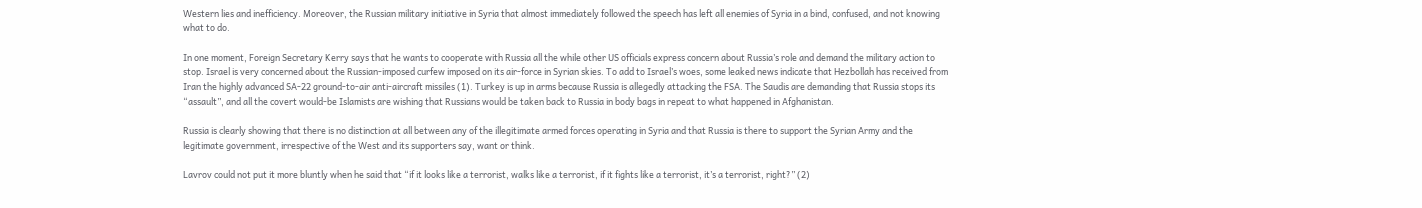Western lies and inefficiency. Moreover, the Russian military initiative in Syria that almost immediately followed the speech has left all enemies of Syria in a bind, confused, and not knowing what to do.

In one moment, Foreign Secretary Kerry says that he wants to cooperate with Russia all the while other US officials express concern about Russia’s role and demand the military action to stop. Israel is very concerned about the Russian-imposed curfew imposed on its air-force in Syrian skies. To add to Israel’s woes, some leaked news indicate that Hezbollah has received from Iran the highly advanced SA-22 ground-to-air anti-aircraft missiles (1). Turkey is up in arms because Russia is allegedly attacking the FSA. The Saudis are demanding that Russia stops its “assault”, and all the covert would-be Islamists are wishing that Russians would be taken back to Russia in body bags in repeat to what happened in Afghanistan.

Russia is clearly showing that there is no distinction at all between any of the illegitimate armed forces operating in Syria and that Russia is there to support the Syrian Army and the legitimate government, irrespective of the West and its supporters say, want or think.

Lavrov could not put it more bluntly when he said that “if it looks like a terrorist, walks like a terrorist, if it fights like a terrorist, it’s a terrorist, right?” (2)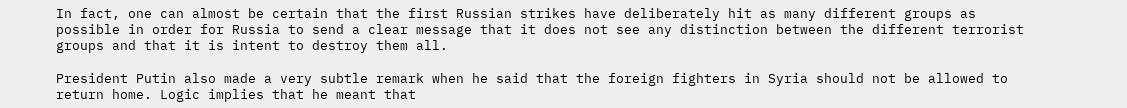In fact, one can almost be certain that the first Russian strikes have deliberately hit as many different groups as possible in order for Russia to send a clear message that it does not see any distinction between the different terrorist groups and that it is intent to destroy them all.

President Putin also made a very subtle remark when he said that the foreign fighters in Syria should not be allowed to return home. Logic implies that he meant that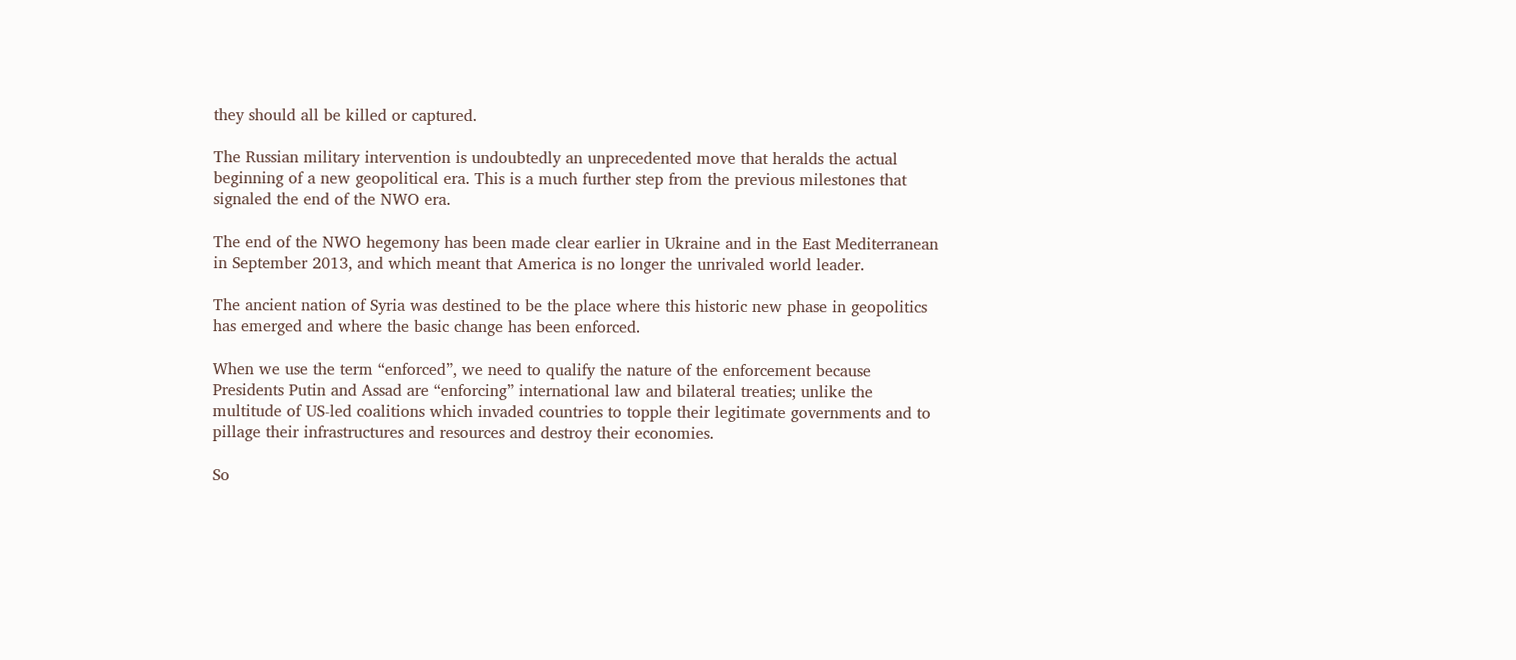they should all be killed or captured.

The Russian military intervention is undoubtedly an unprecedented move that heralds the actual beginning of a new geopolitical era. This is a much further step from the previous milestones that signaled the end of the NWO era.

The end of the NWO hegemony has been made clear earlier in Ukraine and in the East Mediterranean in September 2013, and which meant that America is no longer the unrivaled world leader.

The ancient nation of Syria was destined to be the place where this historic new phase in geopolitics has emerged and where the basic change has been enforced.

When we use the term “enforced”, we need to qualify the nature of the enforcement because Presidents Putin and Assad are “enforcing” international law and bilateral treaties; unlike the multitude of US-led coalitions which invaded countries to topple their legitimate governments and to pillage their infrastructures and resources and destroy their economies.

So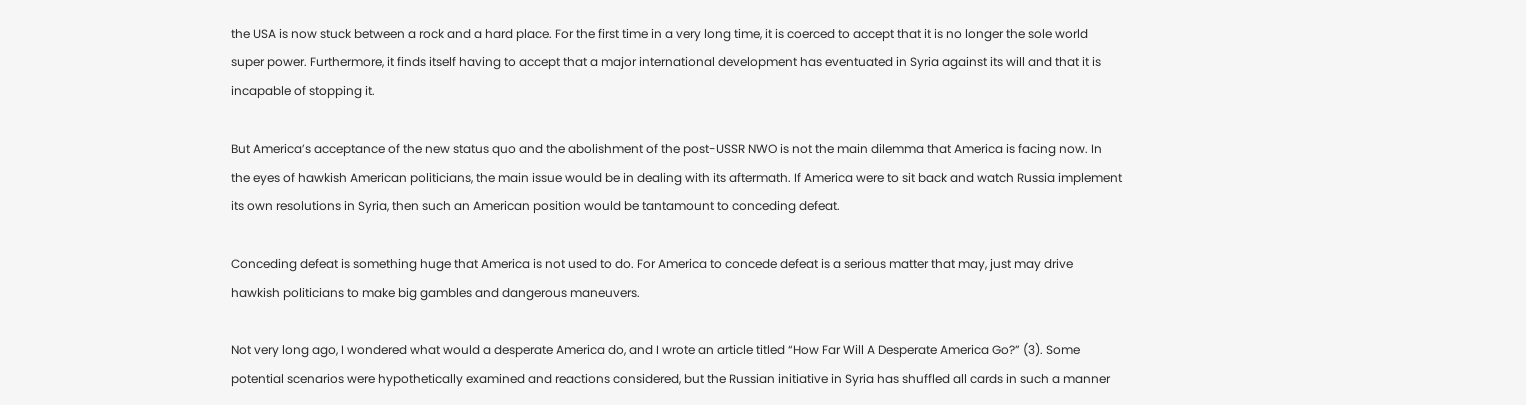the USA is now stuck between a rock and a hard place. For the first time in a very long time, it is coerced to accept that it is no longer the sole world super power. Furthermore, it finds itself having to accept that a major international development has eventuated in Syria against its will and that it is incapable of stopping it.

But America’s acceptance of the new status quo and the abolishment of the post-USSR NWO is not the main dilemma that America is facing now. In the eyes of hawkish American politicians, the main issue would be in dealing with its aftermath. If America were to sit back and watch Russia implement its own resolutions in Syria, then such an American position would be tantamount to conceding defeat.

Conceding defeat is something huge that America is not used to do. For America to concede defeat is a serious matter that may, just may drive hawkish politicians to make big gambles and dangerous maneuvers.

Not very long ago, I wondered what would a desperate America do, and I wrote an article titled “How Far Will A Desperate America Go?” (3). Some potential scenarios were hypothetically examined and reactions considered, but the Russian initiative in Syria has shuffled all cards in such a manner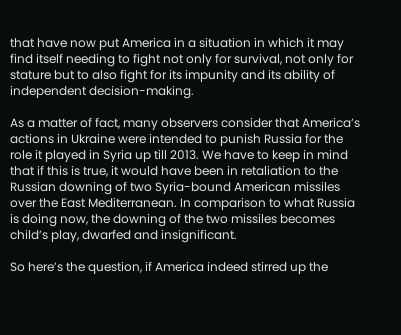that have now put America in a situation in which it may find itself needing to fight not only for survival, not only for stature but to also fight for its impunity and its ability of independent decision-making.

As a matter of fact, many observers consider that America’s actions in Ukraine were intended to punish Russia for the role it played in Syria up till 2013. We have to keep in mind that if this is true, it would have been in retaliation to the Russian downing of two Syria-bound American missiles over the East Mediterranean. In comparison to what Russia is doing now, the downing of the two missiles becomes child’s play, dwarfed and insignificant.

So here’s the question, if America indeed stirred up the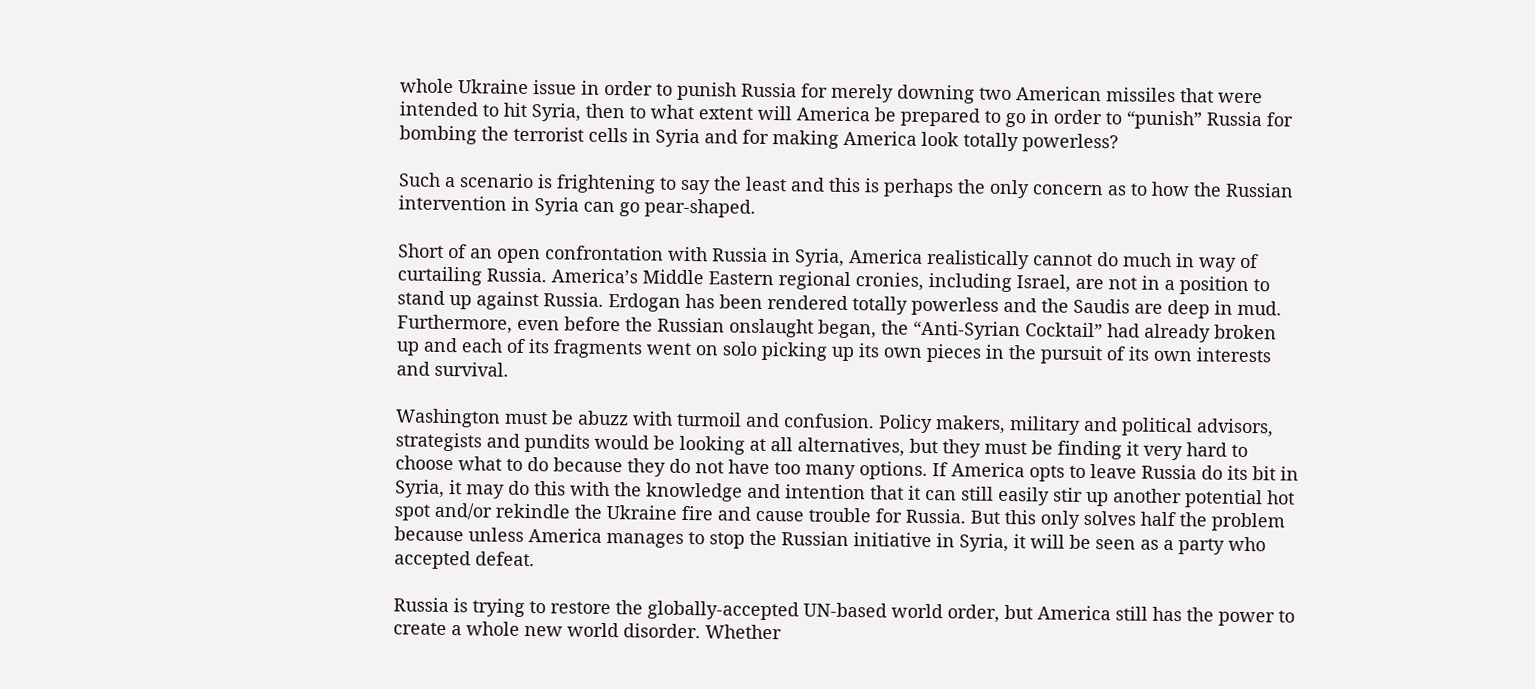whole Ukraine issue in order to punish Russia for merely downing two American missiles that were intended to hit Syria, then to what extent will America be prepared to go in order to “punish” Russia for bombing the terrorist cells in Syria and for making America look totally powerless?

Such a scenario is frightening to say the least and this is perhaps the only concern as to how the Russian intervention in Syria can go pear-shaped.

Short of an open confrontation with Russia in Syria, America realistically cannot do much in way of curtailing Russia. America’s Middle Eastern regional cronies, including Israel, are not in a position to stand up against Russia. Erdogan has been rendered totally powerless and the Saudis are deep in mud. Furthermore, even before the Russian onslaught began, the “Anti-Syrian Cocktail” had already broken up and each of its fragments went on solo picking up its own pieces in the pursuit of its own interests and survival.

Washington must be abuzz with turmoil and confusion. Policy makers, military and political advisors, strategists and pundits would be looking at all alternatives, but they must be finding it very hard to choose what to do because they do not have too many options. If America opts to leave Russia do its bit in Syria, it may do this with the knowledge and intention that it can still easily stir up another potential hot spot and/or rekindle the Ukraine fire and cause trouble for Russia. But this only solves half the problem because unless America manages to stop the Russian initiative in Syria, it will be seen as a party who accepted defeat.

Russia is trying to restore the globally-accepted UN-based world order, but America still has the power to create a whole new world disorder. Whether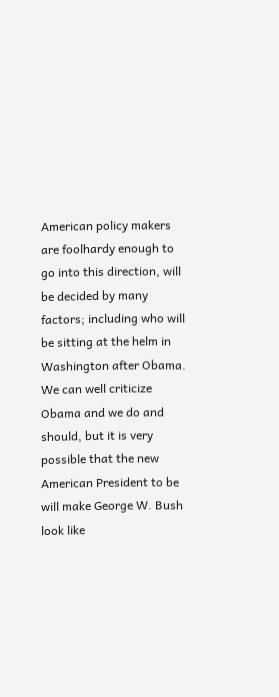American policy makers are foolhardy enough to go into this direction, will be decided by many factors; including who will be sitting at the helm in Washington after Obama. We can well criticize Obama and we do and should, but it is very possible that the new American President to be will make George W. Bush look like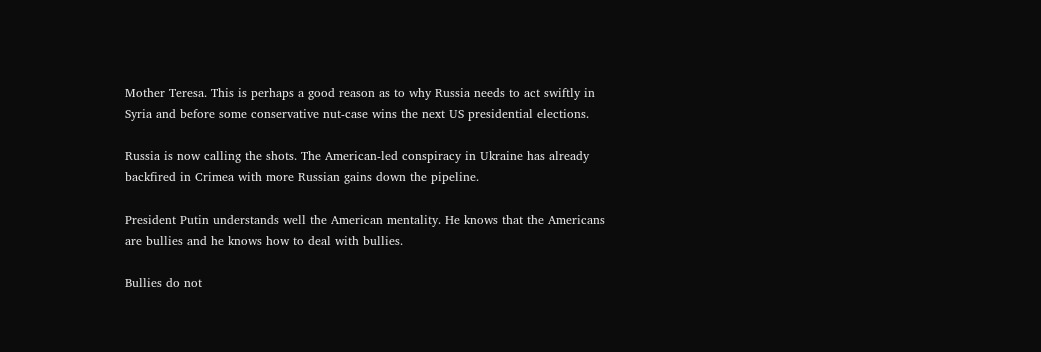Mother Teresa. This is perhaps a good reason as to why Russia needs to act swiftly in Syria and before some conservative nut-case wins the next US presidential elections.

Russia is now calling the shots. The American-led conspiracy in Ukraine has already backfired in Crimea with more Russian gains down the pipeline.

President Putin understands well the American mentality. He knows that the Americans are bullies and he knows how to deal with bullies.

Bullies do not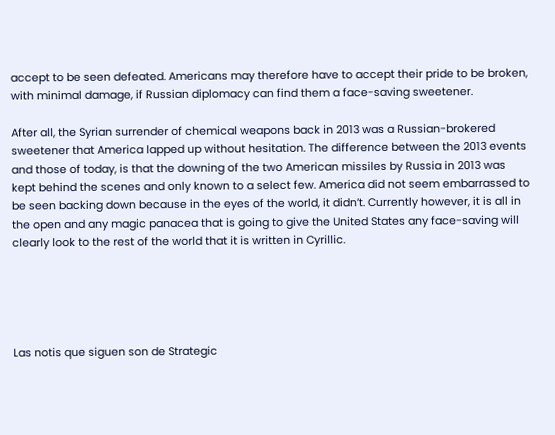accept to be seen defeated. Americans may therefore have to accept their pride to be broken, with minimal damage, if Russian diplomacy can find them a face-saving sweetener.

After all, the Syrian surrender of chemical weapons back in 2013 was a Russian-brokered sweetener that America lapped up without hesitation. The difference between the 2013 events and those of today, is that the downing of the two American missiles by Russia in 2013 was kept behind the scenes and only known to a select few. America did not seem embarrassed to be seen backing down because in the eyes of the world, it didn’t. Currently however, it is all in the open and any magic panacea that is going to give the United States any face-saving will clearly look to the rest of the world that it is written in Cyrillic.





Las notis que siguen son de Strategic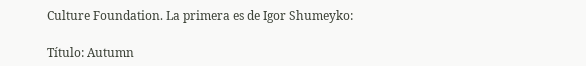Culture Foundation. La primera es de Igor Shumeyko:

Título: Autumn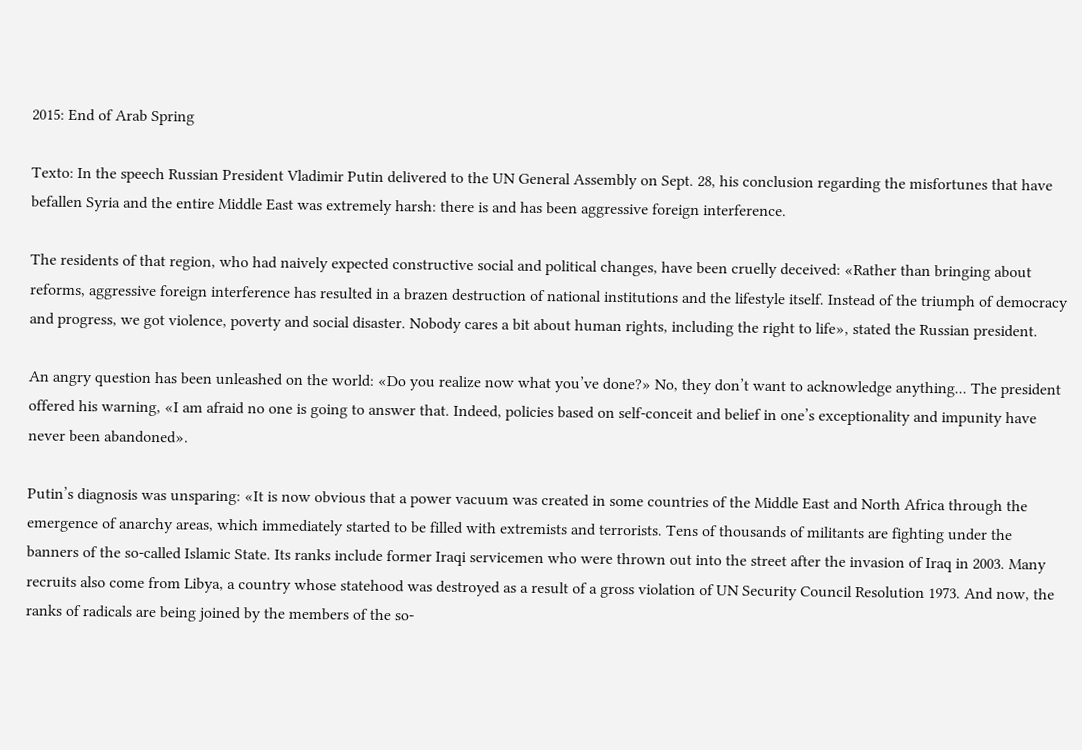2015: End of Arab Spring

Texto: In the speech Russian President Vladimir Putin delivered to the UN General Assembly on Sept. 28, his conclusion regarding the misfortunes that have befallen Syria and the entire Middle East was extremely harsh: there is and has been aggressive foreign interference.

The residents of that region, who had naively expected constructive social and political changes, have been cruelly deceived: «Rather than bringing about reforms, aggressive foreign interference has resulted in a brazen destruction of national institutions and the lifestyle itself. Instead of the triumph of democracy and progress, we got violence, poverty and social disaster. Nobody cares a bit about human rights, including the right to life», stated the Russian president.

An angry question has been unleashed on the world: «Do you realize now what you’ve done?» No, they don’t want to acknowledge anything... The president offered his warning, «I am afraid no one is going to answer that. Indeed, policies based on self-conceit and belief in one’s exceptionality and impunity have never been abandoned».

Putin’s diagnosis was unsparing: «It is now obvious that a power vacuum was created in some countries of the Middle East and North Africa through the emergence of anarchy areas, which immediately started to be filled with extremists and terrorists. Tens of thousands of militants are fighting under the banners of the so-called Islamic State. Its ranks include former Iraqi servicemen who were thrown out into the street after the invasion of Iraq in 2003. Many recruits also come from Libya, a country whose statehood was destroyed as a result of a gross violation of UN Security Council Resolution 1973. And now, the ranks of radicals are being joined by the members of the so-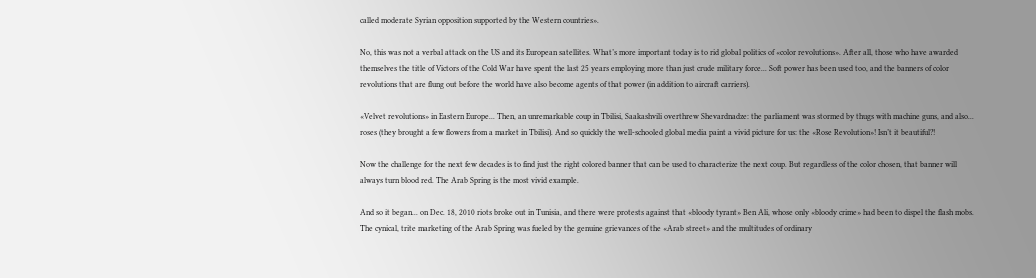called moderate Syrian opposition supported by the Western countries».

No, this was not a verbal attack on the US and its European satellites. What’s more important today is to rid global politics of «color revolutions». After all, those who have awarded themselves the title of Victors of the Cold War have spent the last 25 years employing more than just crude military force... Soft power has been used too, and the banners of color revolutions that are flung out before the world have also become agents of that power (in addition to aircraft carriers).

«Velvet revolutions» in Eastern Europe... Then, an unremarkable coup in Tbilisi, Saakashvili overthrew Shevardnadze: the parliament was stormed by thugs with machine guns, and also... roses (they brought a few flowers from a market in Tbilisi). And so quickly the well-schooled global media paint a vivid picture for us: the «Rose Revolution»! Isn’t it beautiful?!

Now the challenge for the next few decades is to find just the right colored banner that can be used to characterize the next coup. But regardless of the color chosen, that banner will always turn blood red. The Arab Spring is the most vivid example.

And so it began... on Dec. 18, 2010 riots broke out in Tunisia, and there were protests against that «bloody tyrant» Ben Ali, whose only «bloody crime» had been to dispel the flash mobs. The cynical, trite marketing of the Arab Spring was fueled by the genuine grievances of the «Arab street» and the multitudes of ordinary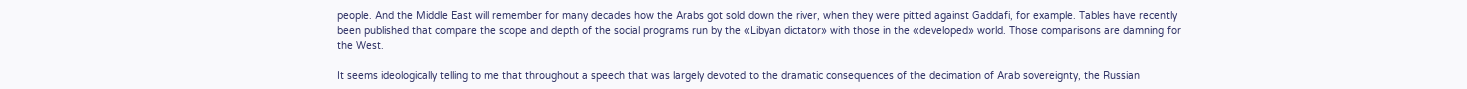people. And the Middle East will remember for many decades how the Arabs got sold down the river, when they were pitted against Gaddafi, for example. Tables have recently been published that compare the scope and depth of the social programs run by the «Libyan dictator» with those in the «developed» world. Those comparisons are damning for the West.

It seems ideologically telling to me that throughout a speech that was largely devoted to the dramatic consequences of the decimation of Arab sovereignty, the Russian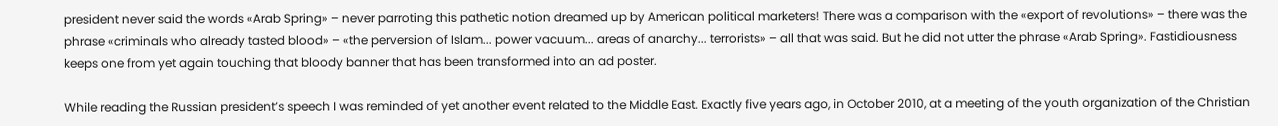president never said the words «Arab Spring» – never parroting this pathetic notion dreamed up by American political marketers! There was a comparison with the «export of revolutions» – there was the phrase «criminals who already tasted blood» – «the perversion of Islam... power vacuum... areas of anarchy... terrorists» – all that was said. But he did not utter the phrase «Arab Spring». Fastidiousness keeps one from yet again touching that bloody banner that has been transformed into an ad poster.

While reading the Russian president’s speech I was reminded of yet another event related to the Middle East. Exactly five years ago, in October 2010, at a meeting of the youth organization of the Christian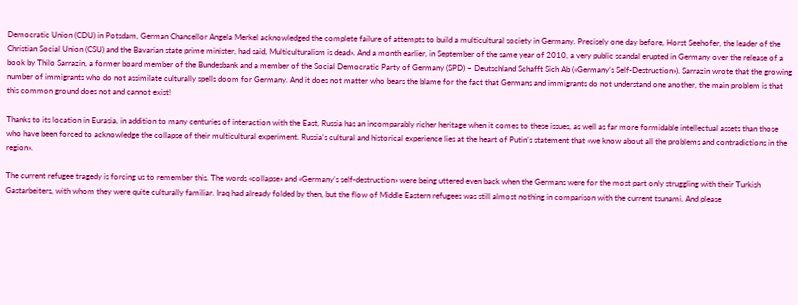Democratic Union (CDU) in Potsdam, German Chancellor Angela Merkel acknowledged the complete failure of attempts to build a multicultural society in Germany. Precisely one day before, Horst Seehofer, the leader of the Christian Social Union (CSU) and the Bavarian state prime minister, had said, Multiculturalism is dead». And a month earlier, in September of the same year of 2010, a very public scandal erupted in Germany over the release of a book by Thilo Sarrazin, a former board member of the Bundesbank and a member of the Social Democratic Party of Germany (SPD) – Deutschland Schafft Sich Ab («Germany’s Self-Destruction»). Sarrazin wrote that the growing number of immigrants who do not assimilate culturally spells doom for Germany. And it does not matter who bears the blame for the fact that Germans and immigrants do not understand one another, the main problem is that this common ground does not and cannot exist!

Thanks to its location in Eurasia, in addition to many centuries of interaction with the East, Russia has an incomparably richer heritage when it comes to these issues, as well as far more formidable intellectual assets than those who have been forced to acknowledge the collapse of their multicultural experiment. Russia’s cultural and historical experience lies at the heart of Putin’s statement that «we know about all the problems and contradictions in the region».

The current refugee tragedy is forcing us to remember this. The words «collapse» and «Germany’s self-destruction» were being uttered even back when the Germans were for the most part only struggling with their Turkish Gastarbeiters, with whom they were quite culturally familiar. Iraq had already folded by then, but the flow of Middle Eastern refugees was still almost nothing in comparison with the current tsunami. And please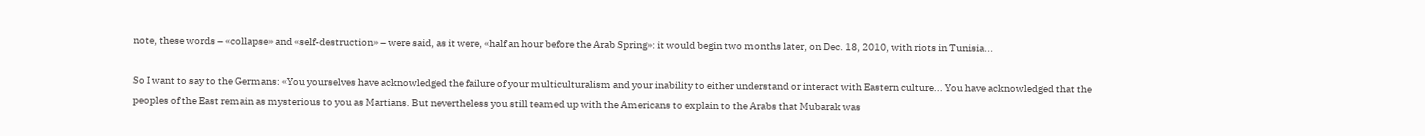note, these words – «collapse» and «self-destruction» – were said, as it were, «half an hour before the Arab Spring»: it would begin two months later, on Dec. 18, 2010, with riots in Tunisia...

So I want to say to the Germans: «You yourselves have acknowledged the failure of your multiculturalism and your inability to either understand or interact with Eastern culture... You have acknowledged that the peoples of the East remain as mysterious to you as Martians. But nevertheless you still teamed up with the Americans to explain to the Arabs that Mubarak was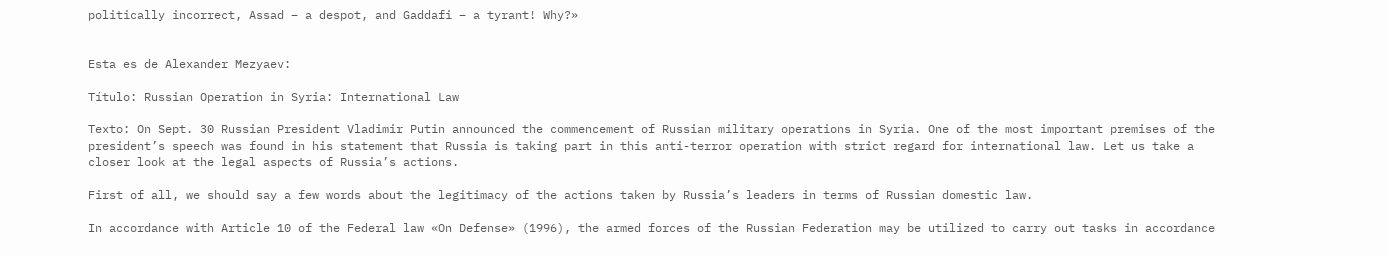politically incorrect, Assad – a despot, and Gaddafi – a tyrant! Why?»


Esta es de Alexander Mezyaev:

Título: Russian Operation in Syria: International Law

Texto: On Sept. 30 Russian President Vladimir Putin announced the commencement of Russian military operations in Syria. One of the most important premises of the president’s speech was found in his statement that Russia is taking part in this anti-terror operation with strict regard for international law. Let us take a closer look at the legal aspects of Russia’s actions.

First of all, we should say a few words about the legitimacy of the actions taken by Russia’s leaders in terms of Russian domestic law.

In accordance with Article 10 of the Federal law «On Defense» (1996), the armed forces of the Russian Federation may be utilized to carry out tasks in accordance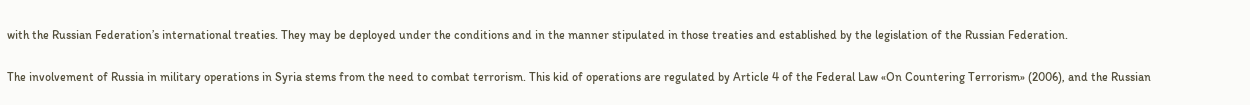with the Russian Federation’s international treaties. They may be deployed under the conditions and in the manner stipulated in those treaties and established by the legislation of the Russian Federation.

The involvement of Russia in military operations in Syria stems from the need to combat terrorism. This kid of operations are regulated by Article 4 of the Federal Law «On Countering Terrorism» (2006), and the Russian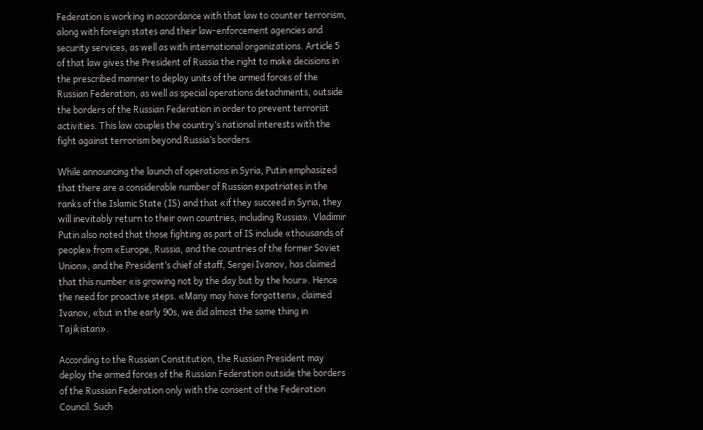Federation is working in accordance with that law to counter terrorism, along with foreign states and their law-enforcement agencies and security services, as well as with international organizations. Article 5 of that law gives the President of Russia the right to make decisions in the prescribed manner to deploy units of the armed forces of the Russian Federation, as well as special operations detachments, outside the borders of the Russian Federation in order to prevent terrorist activities. This law couples the country’s national interests with the fight against terrorism beyond Russia’s borders.

While announcing the launch of operations in Syria, Putin emphasized that there are a considerable number of Russian expatriates in the ranks of the Islamic State (IS) and that «if they succeed in Syria, they will inevitably return to their own countries, including Russia». Vladimir Putin also noted that those fighting as part of IS include «thousands of people» from «Europe, Russia, and the countries of the former Soviet Union», and the President’s chief of staff, Sergei Ivanov, has claimed that this number «is growing not by the day but by the hour». Hence the need for proactive steps. «Many may have forgotten», claimed Ivanov, «but in the early 90s, we did almost the same thing in Tajikistan».

According to the Russian Constitution, the Russian President may deploy the armed forces of the Russian Federation outside the borders of the Russian Federation only with the consent of the Federation Council. Such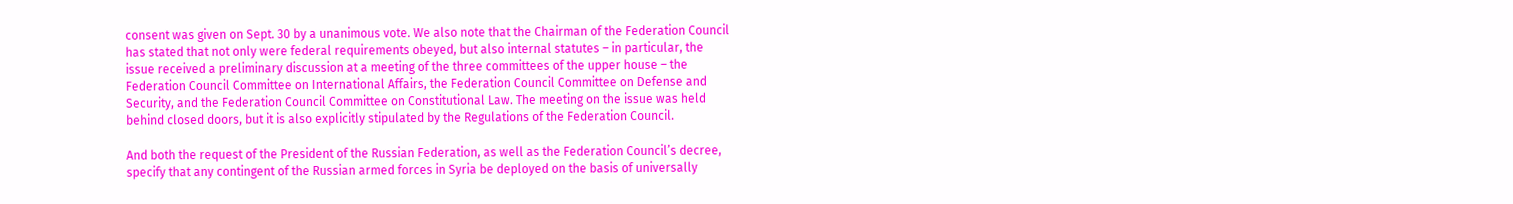consent was given on Sept. 30 by a unanimous vote. We also note that the Chairman of the Federation Council has stated that not only were federal requirements obeyed, but also internal statutes – in particular, the issue received a preliminary discussion at a meeting of the three committees of the upper house – the Federation Council Committee on International Affairs, the Federation Council Committee on Defense and Security, and the Federation Council Committee on Constitutional Law. The meeting on the issue was held behind closed doors, but it is also explicitly stipulated by the Regulations of the Federation Council.

And both the request of the President of the Russian Federation, as well as the Federation Council’s decree, specify that any contingent of the Russian armed forces in Syria be deployed on the basis of universally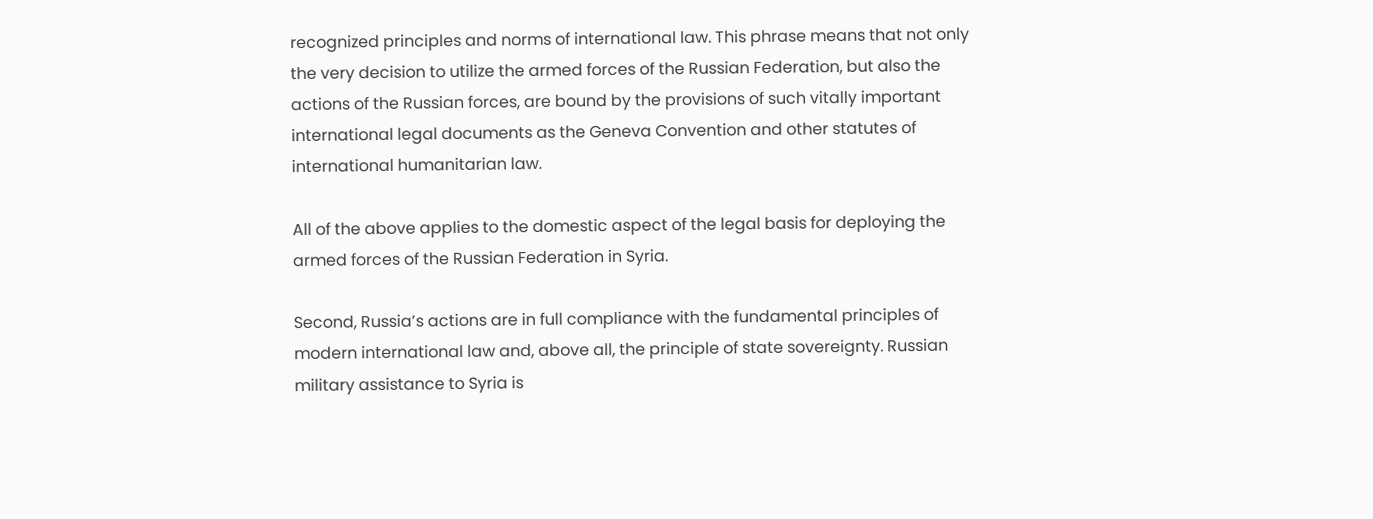recognized principles and norms of international law. This phrase means that not only the very decision to utilize the armed forces of the Russian Federation, but also the actions of the Russian forces, are bound by the provisions of such vitally important international legal documents as the Geneva Convention and other statutes of international humanitarian law.

All of the above applies to the domestic aspect of the legal basis for deploying the armed forces of the Russian Federation in Syria.

Second, Russia’s actions are in full compliance with the fundamental principles of modern international law and, above all, the principle of state sovereignty. Russian military assistance to Syria is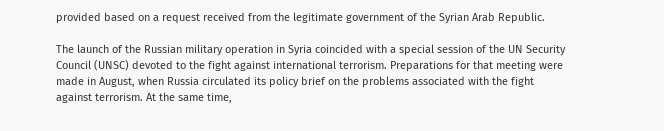provided based on a request received from the legitimate government of the Syrian Arab Republic.

The launch of the Russian military operation in Syria coincided with a special session of the UN Security Council (UNSC) devoted to the fight against international terrorism. Preparations for that meeting were made in August, when Russia circulated its policy brief on the problems associated with the fight against terrorism. At the same time,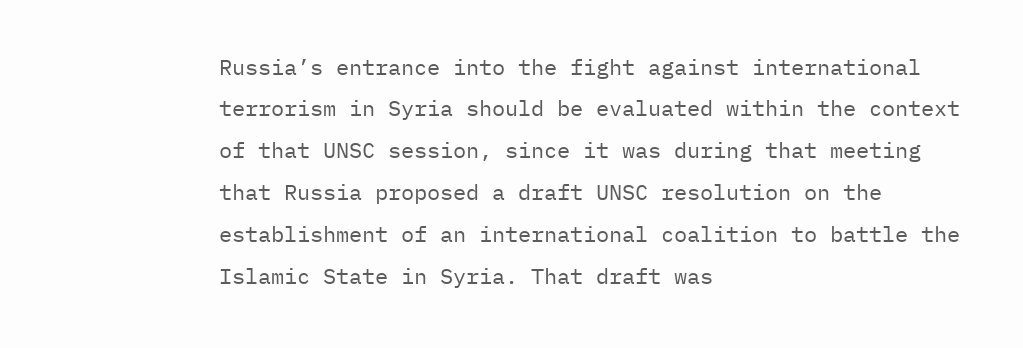Russia’s entrance into the fight against international terrorism in Syria should be evaluated within the context of that UNSC session, since it was during that meeting that Russia proposed a draft UNSC resolution on the establishment of an international coalition to battle the Islamic State in Syria. That draft was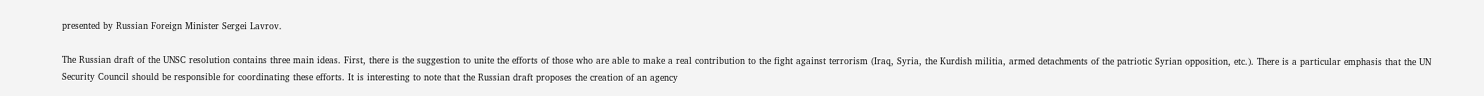presented by Russian Foreign Minister Sergei Lavrov.

The Russian draft of the UNSC resolution contains three main ideas. First, there is the suggestion to unite the efforts of those who are able to make a real contribution to the fight against terrorism (Iraq, Syria, the Kurdish militia, armed detachments of the patriotic Syrian opposition, etc.). There is a particular emphasis that the UN Security Council should be responsible for coordinating these efforts. It is interesting to note that the Russian draft proposes the creation of an agency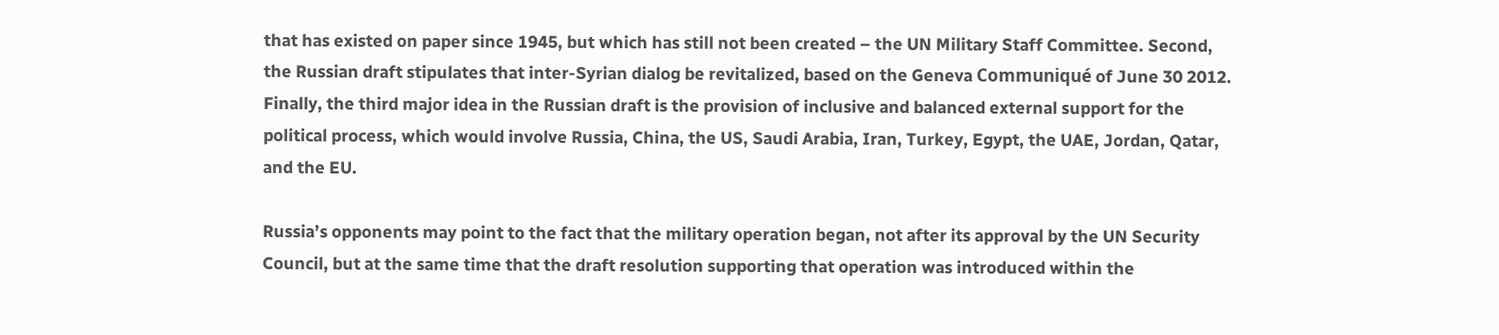that has existed on paper since 1945, but which has still not been created – the UN Military Staff Committee. Second, the Russian draft stipulates that inter-Syrian dialog be revitalized, based on the Geneva Communiqué of June 30 2012. Finally, the third major idea in the Russian draft is the provision of inclusive and balanced external support for the political process, which would involve Russia, China, the US, Saudi Arabia, Iran, Turkey, Egypt, the UAE, Jordan, Qatar, and the EU.

Russia’s opponents may point to the fact that the military operation began, not after its approval by the UN Security Council, but at the same time that the draft resolution supporting that operation was introduced within the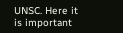UNSC. Here it is important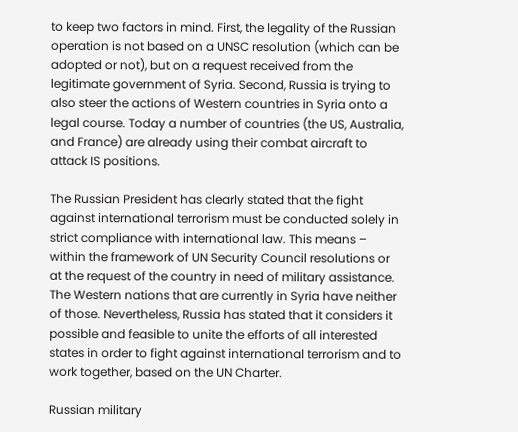to keep two factors in mind. First, the legality of the Russian operation is not based on a UNSC resolution (which can be adopted or not), but on a request received from the legitimate government of Syria. Second, Russia is trying to also steer the actions of Western countries in Syria onto a legal course. Today a number of countries (the US, Australia, and France) are already using their combat aircraft to attack IS positions.

The Russian President has clearly stated that the fight against international terrorism must be conducted solely in strict compliance with international law. This means – within the framework of UN Security Council resolutions or at the request of the country in need of military assistance. The Western nations that are currently in Syria have neither of those. Nevertheless, Russia has stated that it considers it possible and feasible to unite the efforts of all interested states in order to fight against international terrorism and to work together, based on the UN Charter.

Russian military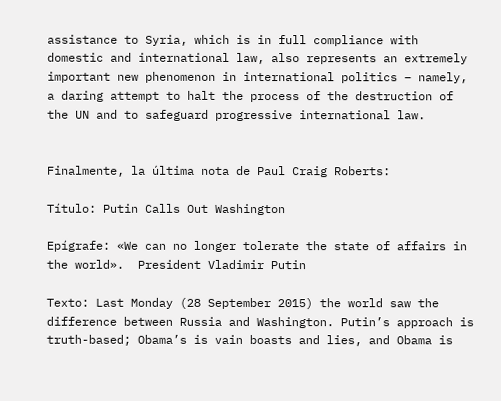assistance to Syria, which is in full compliance with domestic and international law, also represents an extremely important new phenomenon in international politics – namely, a daring attempt to halt the process of the destruction of the UN and to safeguard progressive international law.


Finalmente, la última nota de Paul Craig Roberts:

Título: Putin Calls Out Washington

Epígrafe: «We can no longer tolerate the state of affairs in the world».  President Vladimir Putin

Texto: Last Monday (28 September 2015) the world saw the difference between Russia and Washington. Putin’s approach is truth-based; Obama’s is vain boasts and lies, and Obama is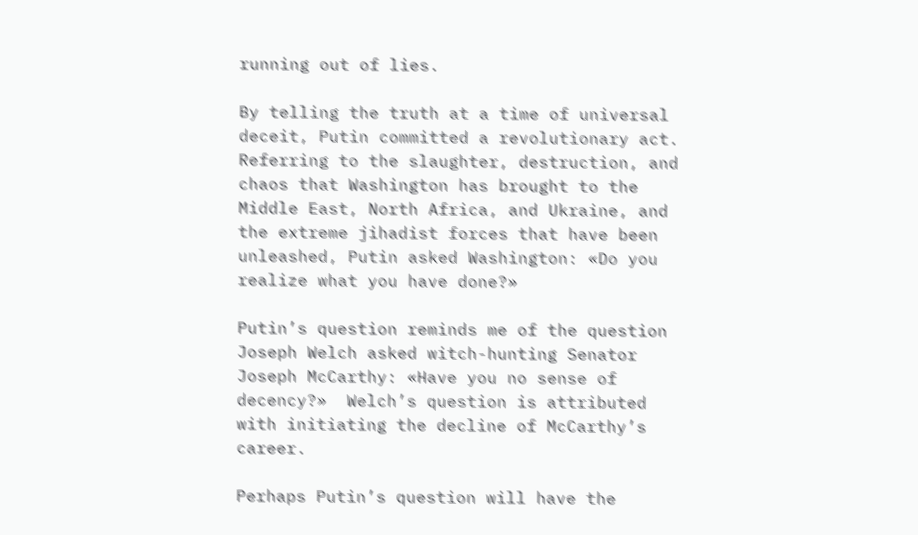running out of lies.

By telling the truth at a time of universal deceit, Putin committed a revolutionary act. Referring to the slaughter, destruction, and chaos that Washington has brought to the Middle East, North Africa, and Ukraine, and the extreme jihadist forces that have been unleashed, Putin asked Washington: «Do you realize what you have done?»

Putin’s question reminds me of the question Joseph Welch asked witch-hunting Senator Joseph McCarthy: «Have you no sense of decency?»  Welch’s question is attributed with initiating the decline of McCarthy’s career.

Perhaps Putin’s question will have the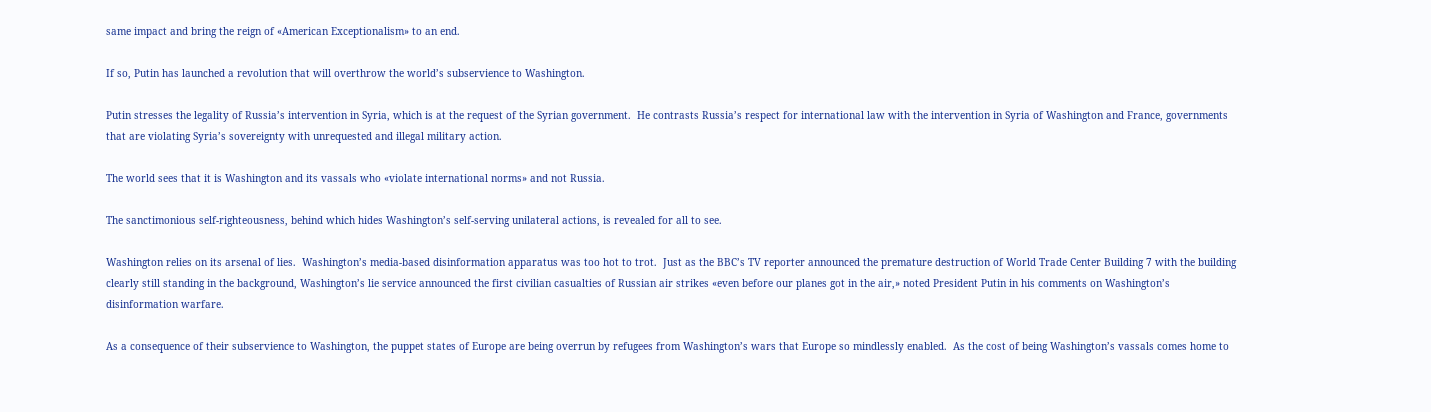same impact and bring the reign of «American Exceptionalism» to an end.

If so, Putin has launched a revolution that will overthrow the world’s subservience to Washington.

Putin stresses the legality of Russia’s intervention in Syria, which is at the request of the Syrian government.  He contrasts Russia’s respect for international law with the intervention in Syria of Washington and France, governments that are violating Syria’s sovereignty with unrequested and illegal military action.

The world sees that it is Washington and its vassals who «violate international norms» and not Russia.

The sanctimonious self-righteousness, behind which hides Washington’s self-serving unilateral actions, is revealed for all to see.

Washington relies on its arsenal of lies.  Washington’s media-based disinformation apparatus was too hot to trot.  Just as the BBC’s TV reporter announced the premature destruction of World Trade Center Building 7 with the building clearly still standing in the background, Washington’s lie service announced the first civilian casualties of Russian air strikes «even before our planes got in the air,» noted President Putin in his comments on Washington’s disinformation warfare.

As a consequence of their subservience to Washington, the puppet states of Europe are being overrun by refugees from Washington’s wars that Europe so mindlessly enabled.  As the cost of being Washington’s vassals comes home to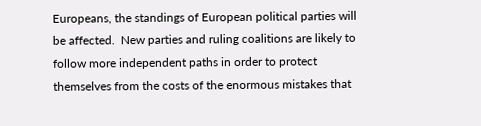Europeans, the standings of European political parties will be affected.  New parties and ruling coalitions are likely to follow more independent paths in order to protect themselves from the costs of the enormous mistakes that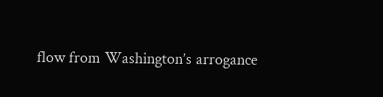flow from Washington’s arrogance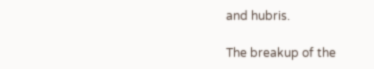and hubris.

The breakup of the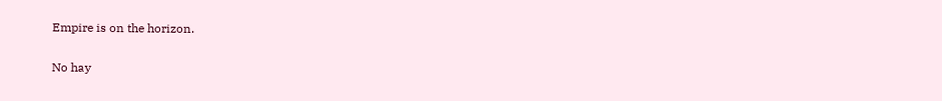Empire is on the horizon.

No hay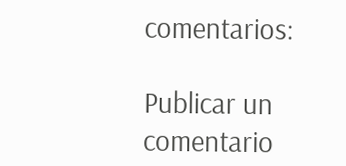comentarios:

Publicar un comentario